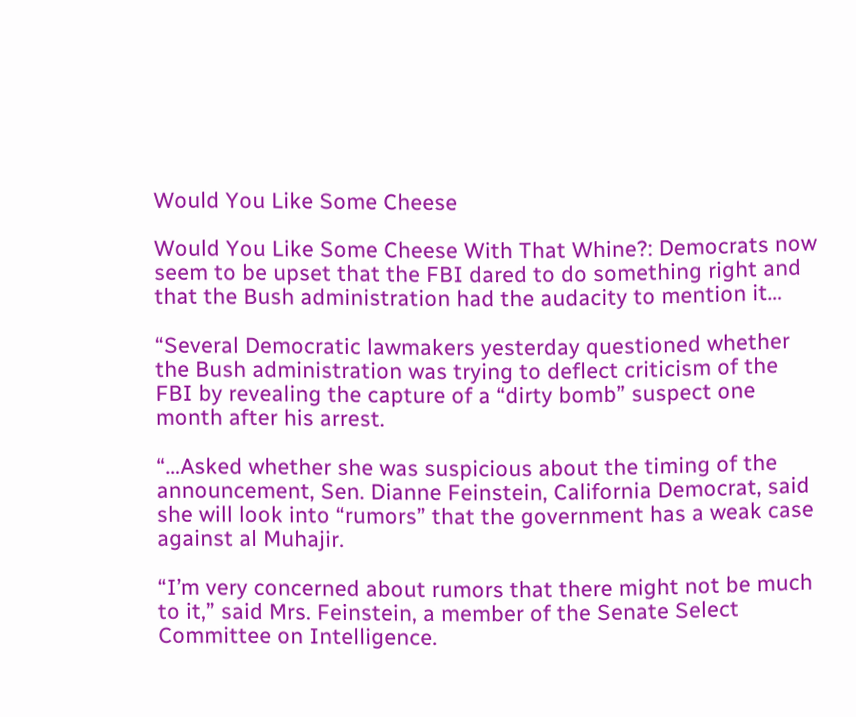Would You Like Some Cheese

Would You Like Some Cheese With That Whine?: Democrats now seem to be upset that the FBI dared to do something right and that the Bush administration had the audacity to mention it…

“Several Democratic lawmakers yesterday questioned whether the Bush administration was trying to deflect criticism of the FBI by revealing the capture of a “dirty bomb” suspect one month after his arrest.

“…Asked whether she was suspicious about the timing of the announcement, Sen. Dianne Feinstein, California Democrat, said she will look into “rumors” that the government has a weak case against al Muhajir.

“I’m very concerned about rumors that there might not be much to it,” said Mrs. Feinstein, a member of the Senate Select Committee on Intelligence.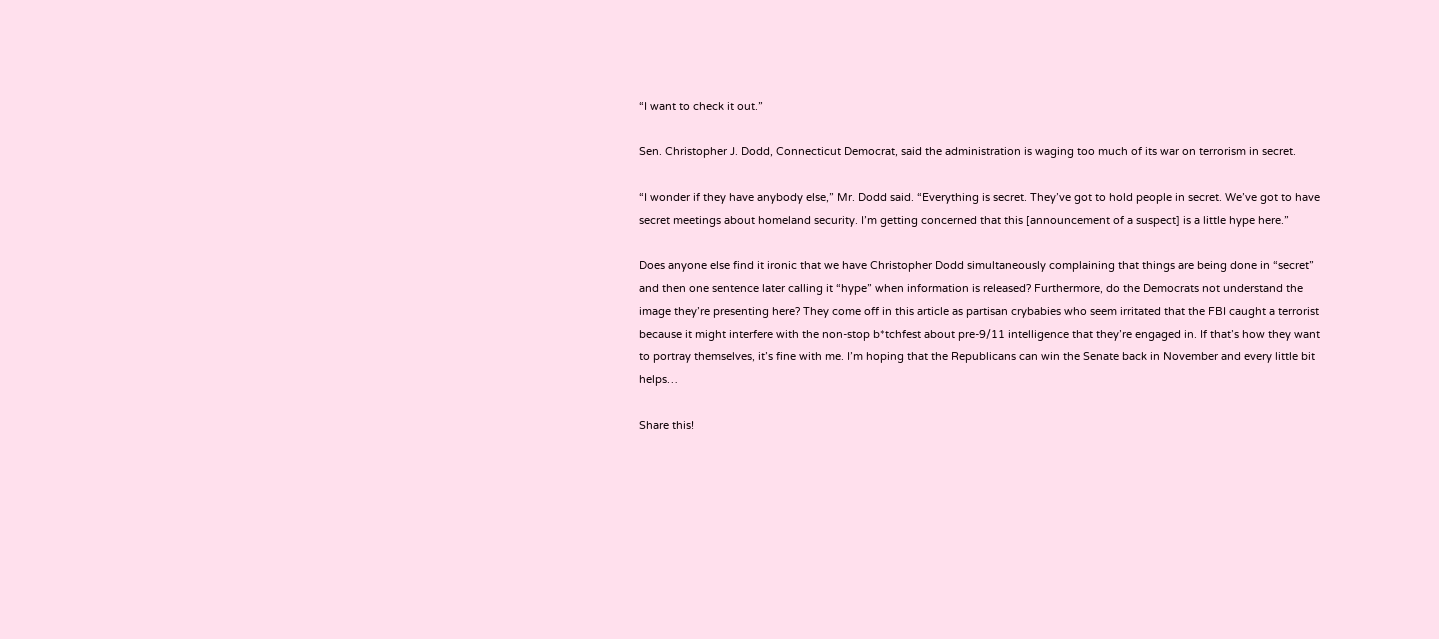“I want to check it out.”

Sen. Christopher J. Dodd, Connecticut Democrat, said the administration is waging too much of its war on terrorism in secret.

“I wonder if they have anybody else,” Mr. Dodd said. “Everything is secret. They’ve got to hold people in secret. We’ve got to have secret meetings about homeland security. I’m getting concerned that this [announcement of a suspect] is a little hype here.”

Does anyone else find it ironic that we have Christopher Dodd simultaneously complaining that things are being done in “secret” and then one sentence later calling it “hype” when information is released? Furthermore, do the Democrats not understand the image they’re presenting here? They come off in this article as partisan crybabies who seem irritated that the FBI caught a terrorist because it might interfere with the non-stop b*tchfest about pre-9/11 intelligence that they’re engaged in. If that’s how they want to portray themselves, it’s fine with me. I’m hoping that the Republicans can win the Senate back in November and every little bit helps…

Share this!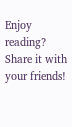Enjoy reading? Share it with your friends!